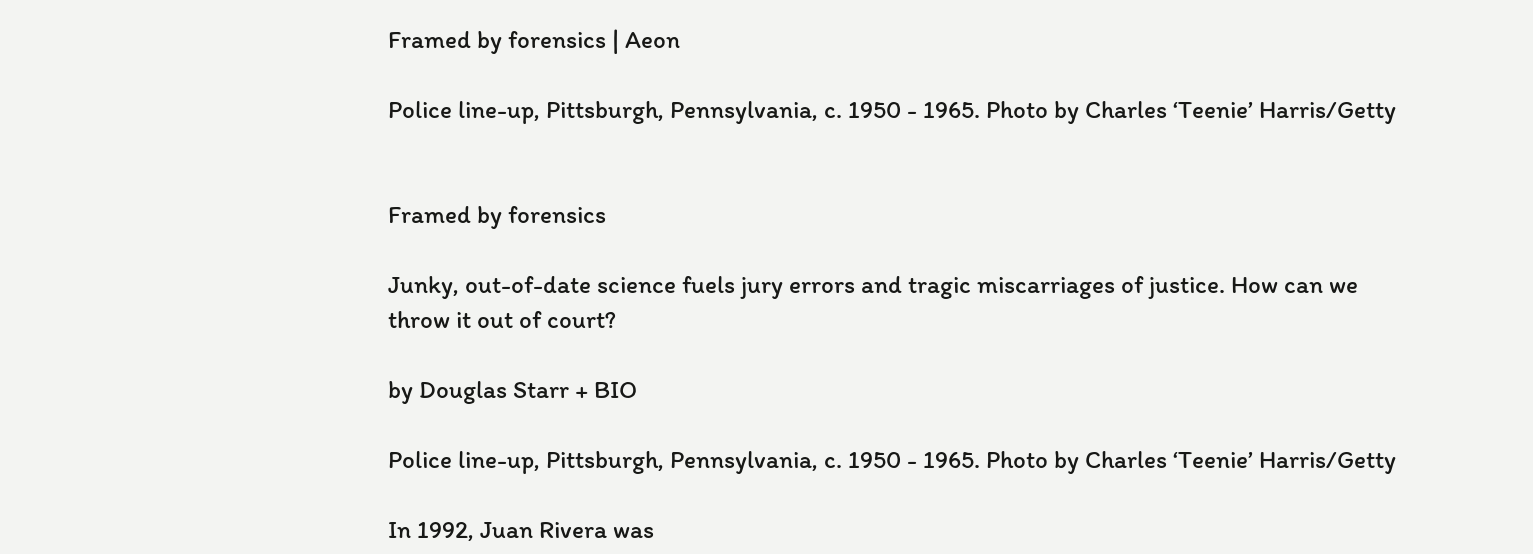Framed by forensics | Aeon

Police line-up, Pittsburgh, Pennsylvania, c. 1950 - 1965. Photo by Charles ‘Teenie’ Harris/Getty


Framed by forensics

Junky, out-of-date science fuels jury errors and tragic miscarriages of justice. How can we throw it out of court?

by Douglas Starr + BIO

Police line-up, Pittsburgh, Pennsylvania, c. 1950 - 1965. Photo by Charles ‘Teenie’ Harris/Getty

In 1992, Juan Rivera was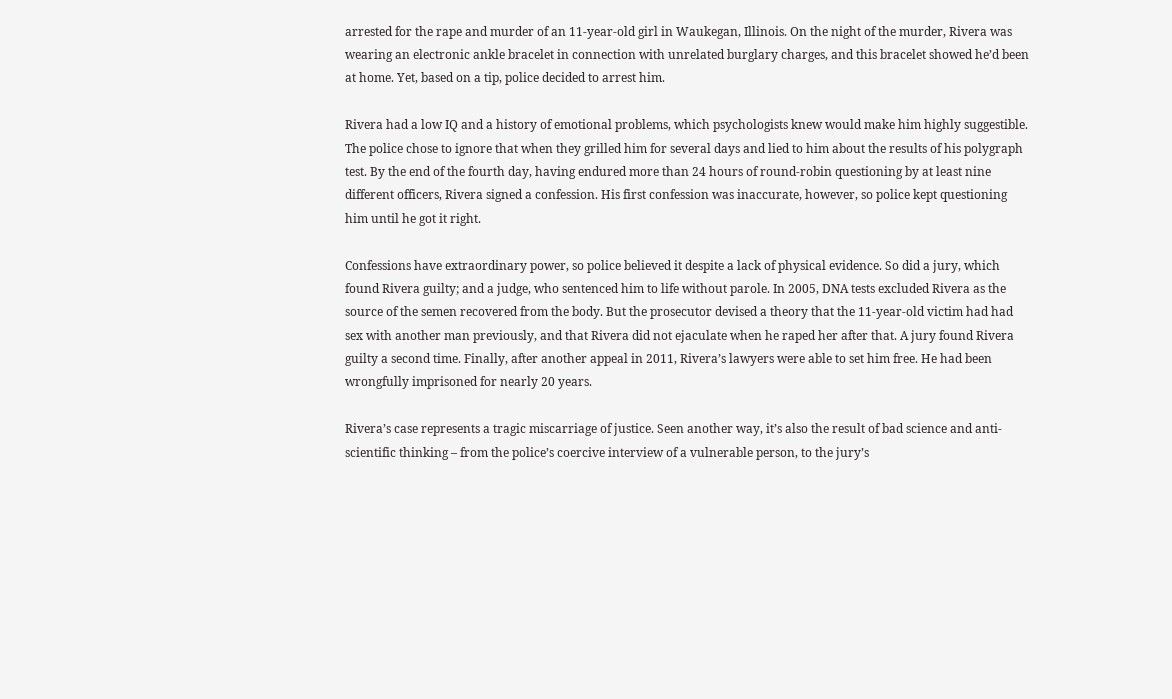arrested for the rape and murder of an 11-year-old girl in Waukegan, Illinois. On the night of the murder, Rivera was wearing an electronic ankle bracelet in connection with unrelated burglary charges, and this bracelet showed he’d been at home. Yet, based on a tip, police decided to arrest him.

Rivera had a low IQ and a history of emotional problems, which psychologists knew would make him highly suggestible. The police chose to ignore that when they grilled him for several days and lied to him about the results of his polygraph test. By the end of the fourth day, having endured more than 24 hours of round-robin questioning by at least nine different officers, Rivera signed a confession. His first confession was inaccurate, however, so police kept questioning him until he got it right.

Confessions have extraordinary power, so police believed it despite a lack of physical evidence. So did a jury, which found Rivera guilty; and a judge, who sentenced him to life without parole. In 2005, DNA tests excluded Rivera as the source of the semen recovered from the body. But the prosecutor devised a theory that the 11-year-old victim had had sex with another man previously, and that Rivera did not ejaculate when he raped her after that. A jury found Rivera guilty a second time. Finally, after another appeal in 2011, Rivera’s lawyers were able to set him free. He had been wrongfully imprisoned for nearly 20 years.

Rivera’s case represents a tragic miscarriage of justice. Seen another way, it’s also the result of bad science and anti-scientific thinking – from the police’s coercive interview of a vulnerable person, to the jury’s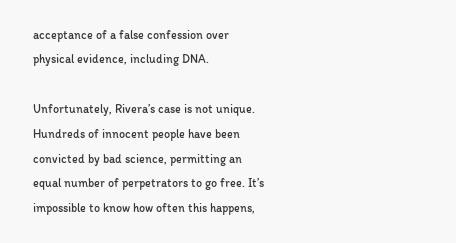acceptance of a false confession over physical evidence, including DNA.

Unfortunately, Rivera’s case is not unique. Hundreds of innocent people have been convicted by bad science, permitting an equal number of perpetrators to go free. It’s impossible to know how often this happens,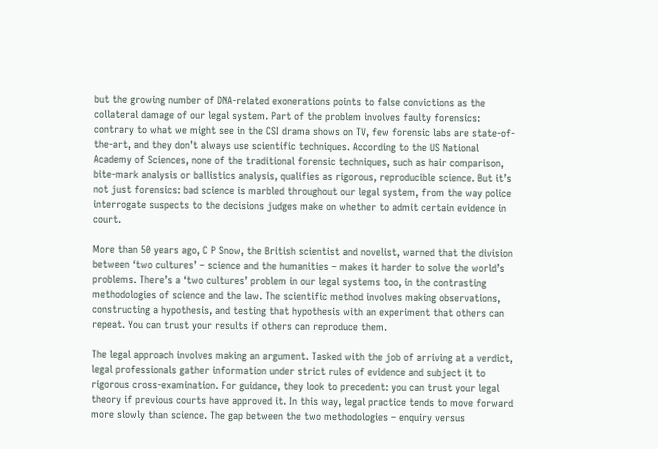but the growing number of DNA-related exonerations points to false convictions as the collateral damage of our legal system. Part of the problem involves faulty forensics: contrary to what we might see in the CSI drama shows on TV, few forensic labs are state-of-the-art, and they don’t always use scientific techniques. According to the US National Academy of Sciences, none of the traditional forensic techniques, such as hair comparison, bite-mark analysis or ballistics analysis, qualifies as rigorous, reproducible science. But it’s not just forensics: bad science is marbled throughout our legal system, from the way police interrogate suspects to the decisions judges make on whether to admit certain evidence in court.

More than 50 years ago, C P Snow, the British scientist and novelist, warned that the division between ‘two cultures’ – science and the humanities – makes it harder to solve the world’s problems. There’s a ‘two cultures’ problem in our legal systems too, in the contrasting methodologies of science and the law. The scientific method involves making observations, constructing a hypothesis, and testing that hypothesis with an experiment that others can repeat. You can trust your results if others can reproduce them.

The legal approach involves making an argument. Tasked with the job of arriving at a verdict, legal professionals gather information under strict rules of evidence and subject it to rigorous cross-examination. For guidance, they look to precedent: you can trust your legal theory if previous courts have approved it. In this way, legal practice tends to move forward more slowly than science. The gap between the two methodologies – enquiry versus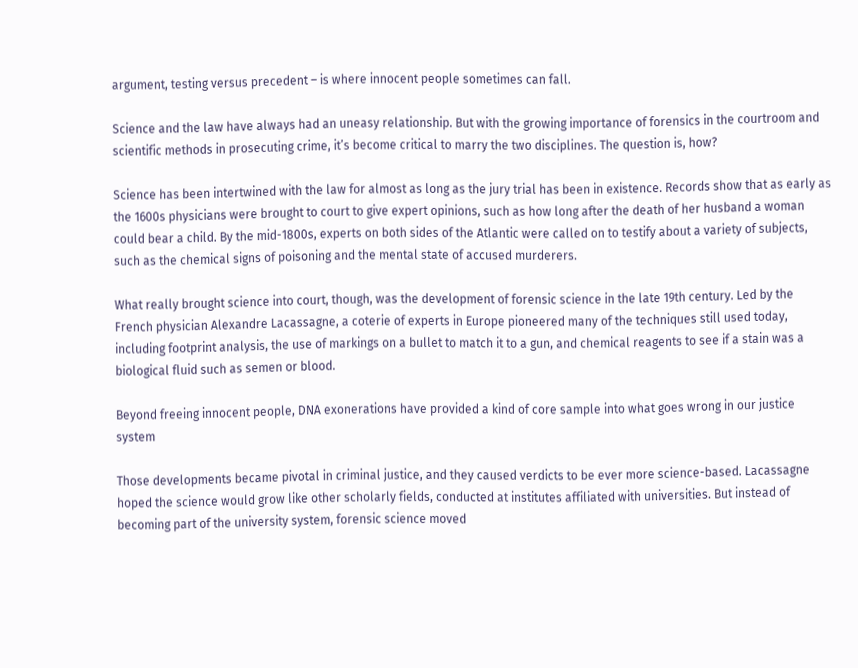argument, testing versus precedent – is where innocent people sometimes can fall.

Science and the law have always had an uneasy relationship. But with the growing importance of forensics in the courtroom and scientific methods in prosecuting crime, it’s become critical to marry the two disciplines. The question is, how?

Science has been intertwined with the law for almost as long as the jury trial has been in existence. Records show that as early as the 1600s physicians were brought to court to give expert opinions, such as how long after the death of her husband a woman could bear a child. By the mid-1800s, experts on both sides of the Atlantic were called on to testify about a variety of subjects, such as the chemical signs of poisoning and the mental state of accused murderers.

What really brought science into court, though, was the development of forensic science in the late 19th century. Led by the French physician Alexandre Lacassagne, a coterie of experts in Europe pioneered many of the techniques still used today, including footprint analysis, the use of markings on a bullet to match it to a gun, and chemical reagents to see if a stain was a biological fluid such as semen or blood.

Beyond freeing innocent people, DNA exonerations have provided a kind of core sample into what goes wrong in our justice system

Those developments became pivotal in criminal justice, and they caused verdicts to be ever more science-based. Lacassagne hoped the science would grow like other scholarly fields, conducted at institutes affiliated with universities. But instead of becoming part of the university system, forensic science moved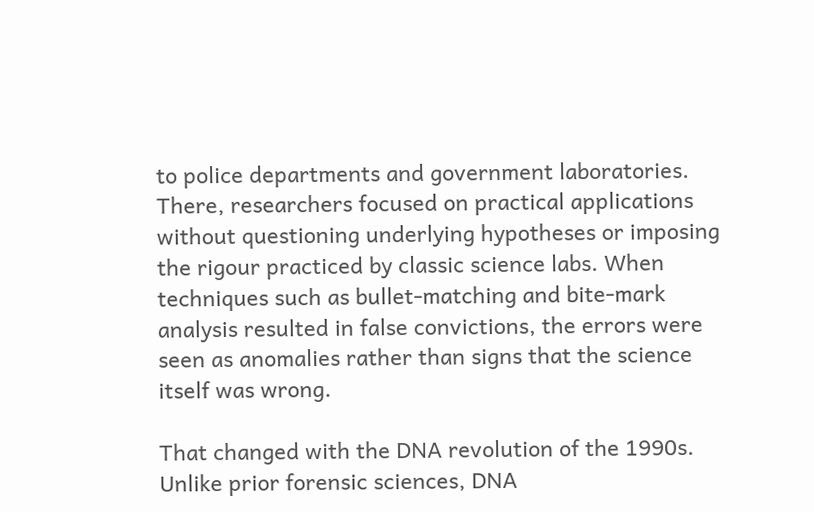to police departments and government laboratories. There, researchers focused on practical applications without questioning underlying hypotheses or imposing the rigour practiced by classic science labs. When techniques such as bullet-matching and bite-mark analysis resulted in false convictions, the errors were seen as anomalies rather than signs that the science itself was wrong.

That changed with the DNA revolution of the 1990s. Unlike prior forensic sciences, DNA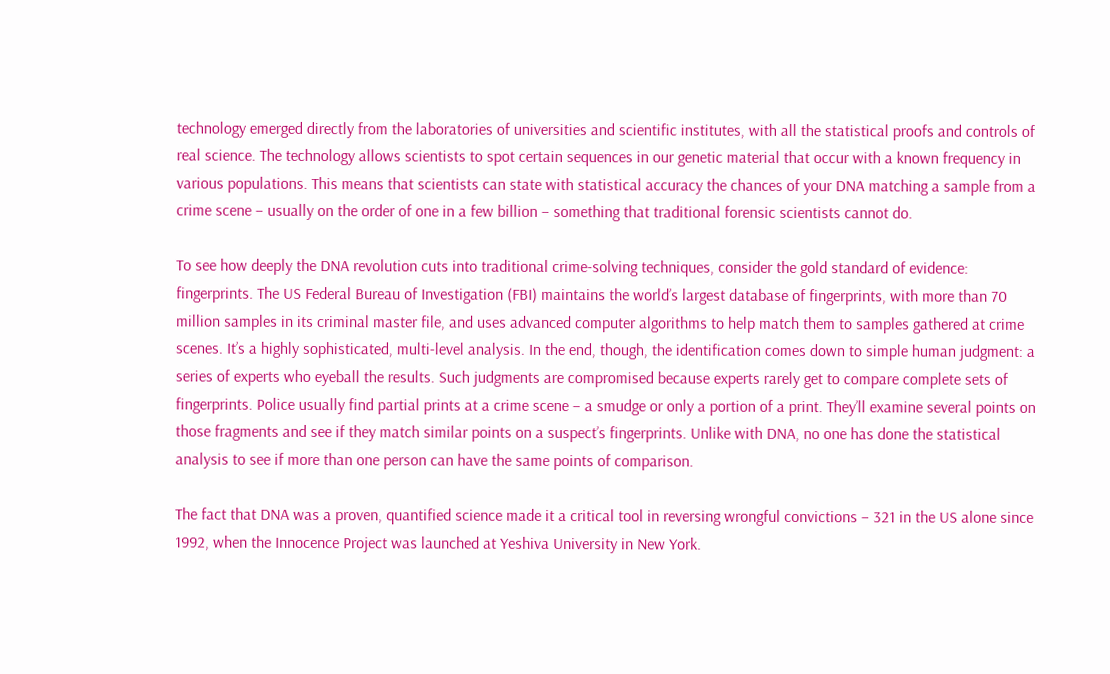technology emerged directly from the laboratories of universities and scientific institutes, with all the statistical proofs and controls of real science. The technology allows scientists to spot certain sequences in our genetic material that occur with a known frequency in various populations. This means that scientists can state with statistical accuracy the chances of your DNA matching a sample from a crime scene – usually on the order of one in a few billion – something that traditional forensic scientists cannot do.

To see how deeply the DNA revolution cuts into traditional crime-solving techniques, consider the gold standard of evidence: fingerprints. The US Federal Bureau of Investigation (FBI) maintains the world’s largest database of fingerprints, with more than 70 million samples in its criminal master file, and uses advanced computer algorithms to help match them to samples gathered at crime scenes. It’s a highly sophisticated, multi-level analysis. In the end, though, the identification comes down to simple human judgment: a series of experts who eyeball the results. Such judgments are compromised because experts rarely get to compare complete sets of fingerprints. Police usually find partial prints at a crime scene – a smudge or only a portion of a print. They’ll examine several points on those fragments and see if they match similar points on a suspect’s fingerprints. Unlike with DNA, no one has done the statistical analysis to see if more than one person can have the same points of comparison.

The fact that DNA was a proven, quantified science made it a critical tool in reversing wrongful convictions – 321 in the US alone since 1992, when the Innocence Project was launched at Yeshiva University in New York.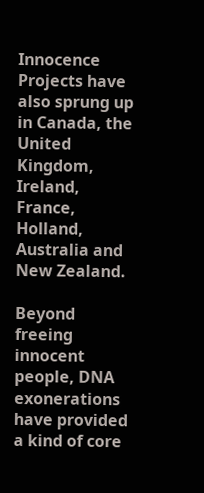Innocence Projects have also sprung up in Canada, the United Kingdom, Ireland, France, Holland, Australia and New Zealand.

Beyond freeing innocent people, DNA exonerations have provided a kind of core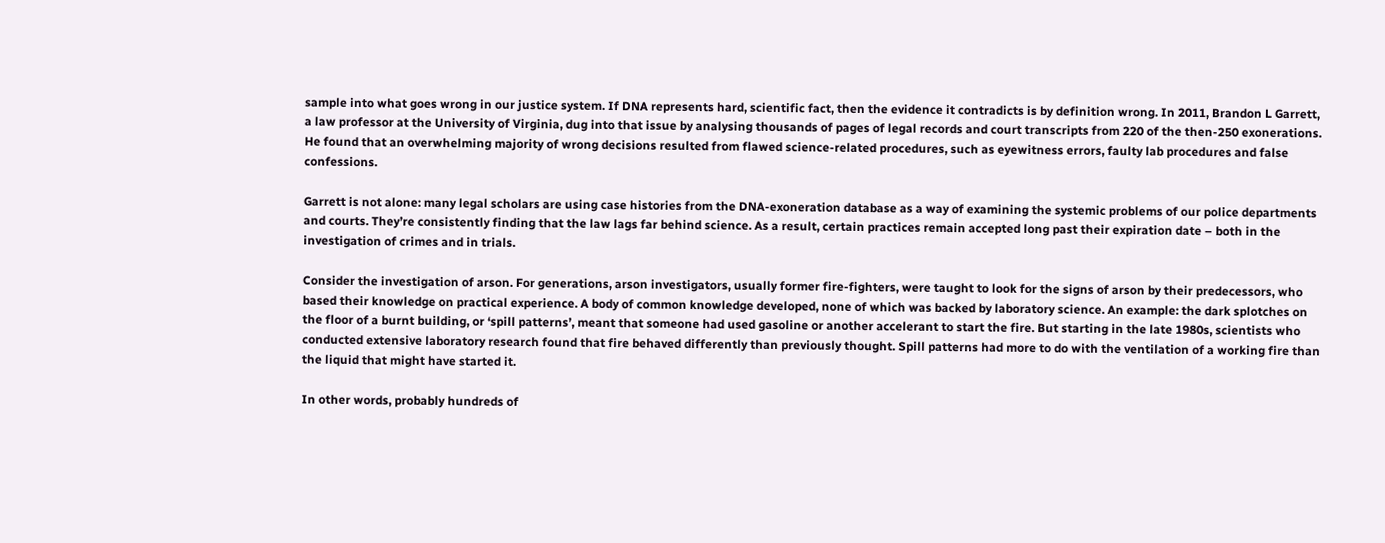sample into what goes wrong in our justice system. If DNA represents hard, scientific fact, then the evidence it contradicts is by definition wrong. In 2011, Brandon L Garrett, a law professor at the University of Virginia, dug into that issue by analysing thousands of pages of legal records and court transcripts from 220 of the then-250 exonerations. He found that an overwhelming majority of wrong decisions resulted from flawed science-related procedures, such as eyewitness errors, faulty lab procedures and false confessions.

Garrett is not alone: many legal scholars are using case histories from the DNA-exoneration database as a way of examining the systemic problems of our police departments and courts. They’re consistently finding that the law lags far behind science. As a result, certain practices remain accepted long past their expiration date – both in the investigation of crimes and in trials.

Consider the investigation of arson. For generations, arson investigators, usually former fire-fighters, were taught to look for the signs of arson by their predecessors, who based their knowledge on practical experience. A body of common knowledge developed, none of which was backed by laboratory science. An example: the dark splotches on the floor of a burnt building, or ‘spill patterns’, meant that someone had used gasoline or another accelerant to start the fire. But starting in the late 1980s, scientists who conducted extensive laboratory research found that fire behaved differently than previously thought. Spill patterns had more to do with the ventilation of a working fire than the liquid that might have started it.

In other words, probably hundreds of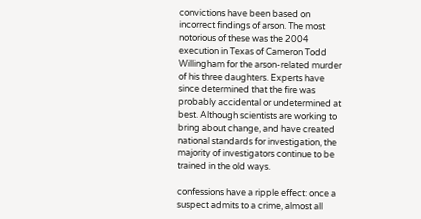convictions have been based on incorrect findings of arson. The most notorious of these was the 2004 execution in Texas of Cameron Todd Willingham for the arson-related murder of his three daughters. Experts have since determined that the fire was probably accidental or undetermined at best. Although scientists are working to bring about change, and have created national standards for investigation, the majority of investigators continue to be trained in the old ways.

confessions have a ripple effect: once a suspect admits to a crime, almost all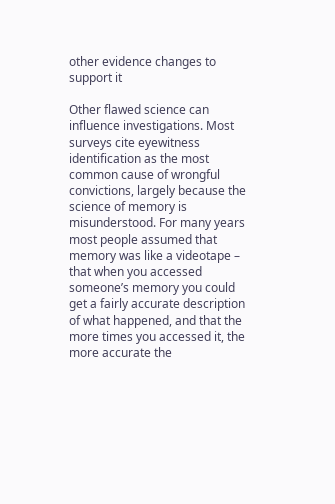other evidence changes to support it

Other flawed science can influence investigations. Most surveys cite eyewitness identification as the most common cause of wrongful convictions, largely because the science of memory is misunderstood. For many years most people assumed that memory was like a videotape – that when you accessed someone’s memory you could get a fairly accurate description of what happened, and that the more times you accessed it, the more accurate the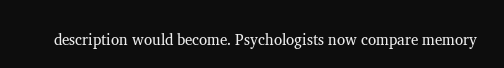description would become. Psychologists now compare memory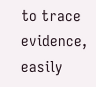to trace evidence, easily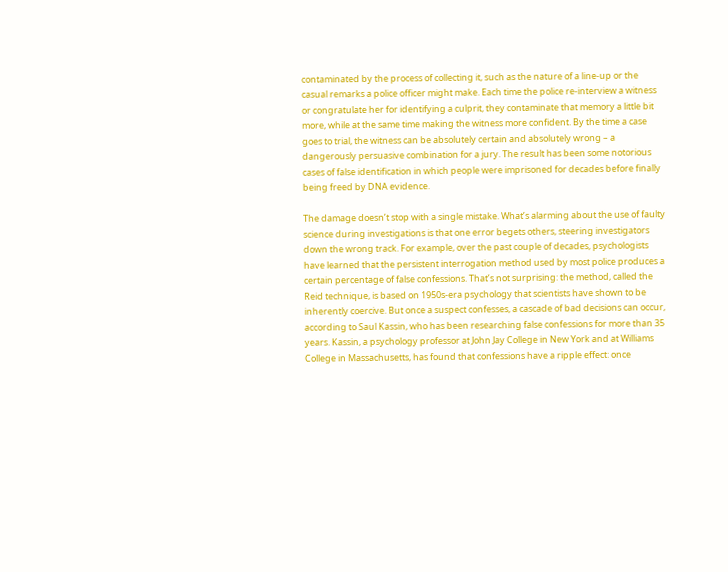contaminated by the process of collecting it, such as the nature of a line-up or the casual remarks a police officer might make. Each time the police re-interview a witness or congratulate her for identifying a culprit, they contaminate that memory a little bit more, while at the same time making the witness more confident. By the time a case goes to trial, the witness can be absolutely certain and absolutely wrong – a dangerously persuasive combination for a jury. The result has been some notorious cases of false identification in which people were imprisoned for decades before finally being freed by DNA evidence.

The damage doesn’t stop with a single mistake. What’s alarming about the use of faulty science during investigations is that one error begets others, steering investigators down the wrong track. For example, over the past couple of decades, psychologists have learned that the persistent interrogation method used by most police produces a certain percentage of false confessions. That’s not surprising: the method, called the Reid technique, is based on 1950s-era psychology that scientists have shown to be inherently coercive. But once a suspect confesses, a cascade of bad decisions can occur, according to Saul Kassin, who has been researching false confessions for more than 35 years. Kassin, a psychology professor at John Jay College in New York and at Williams College in Massachusetts, has found that confessions have a ripple effect: once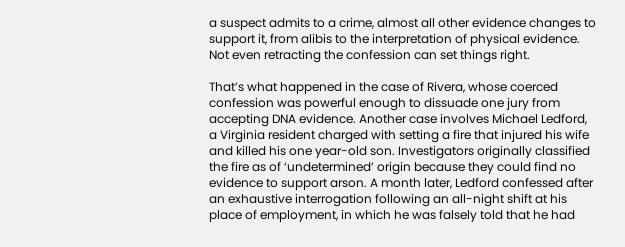a suspect admits to a crime, almost all other evidence changes to support it, from alibis to the interpretation of physical evidence. Not even retracting the confession can set things right.

That’s what happened in the case of Rivera, whose coerced confession was powerful enough to dissuade one jury from accepting DNA evidence. Another case involves Michael Ledford, a Virginia resident charged with setting a fire that injured his wife and killed his one year-old son. Investigators originally classified the fire as of ‘undetermined’ origin because they could find no evidence to support arson. A month later, Ledford confessed after an exhaustive interrogation following an all-night shift at his place of employment, in which he was falsely told that he had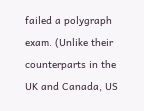failed a polygraph exam. (Unlike their counterparts in the UK and Canada, US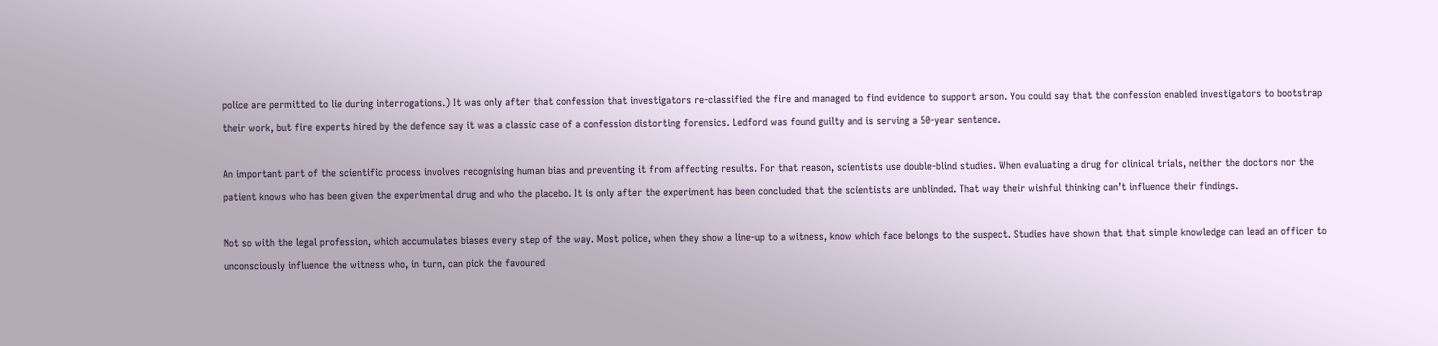police are permitted to lie during interrogations.) It was only after that confession that investigators re-classified the fire and managed to find evidence to support arson. You could say that the confession enabled investigators to bootstrap their work, but fire experts hired by the defence say it was a classic case of a confession distorting forensics. Ledford was found guilty and is serving a 50-year sentence.

An important part of the scientific process involves recognising human bias and preventing it from affecting results. For that reason, scientists use double-blind studies. When evaluating a drug for clinical trials, neither the doctors nor the patient knows who has been given the experimental drug and who the placebo. It is only after the experiment has been concluded that the scientists are unblinded. That way their wishful thinking can’t influence their findings.

Not so with the legal profession, which accumulates biases every step of the way. Most police, when they show a line-up to a witness, know which face belongs to the suspect. Studies have shown that that simple knowledge can lead an officer to unconsciously influence the witness who, in turn, can pick the favoured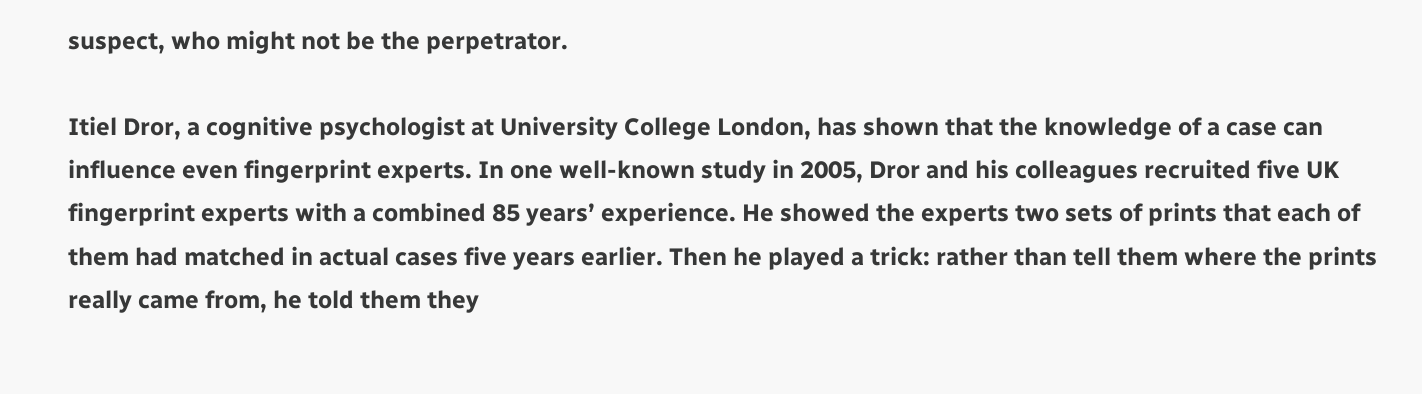suspect, who might not be the perpetrator.

Itiel Dror, a cognitive psychologist at University College London, has shown that the knowledge of a case can influence even fingerprint experts. In one well-known study in 2005, Dror and his colleagues recruited five UK fingerprint experts with a combined 85 years’ experience. He showed the experts two sets of prints that each of them had matched in actual cases five years earlier. Then he played a trick: rather than tell them where the prints really came from, he told them they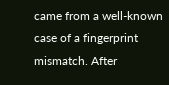came from a well-known case of a fingerprint mismatch. After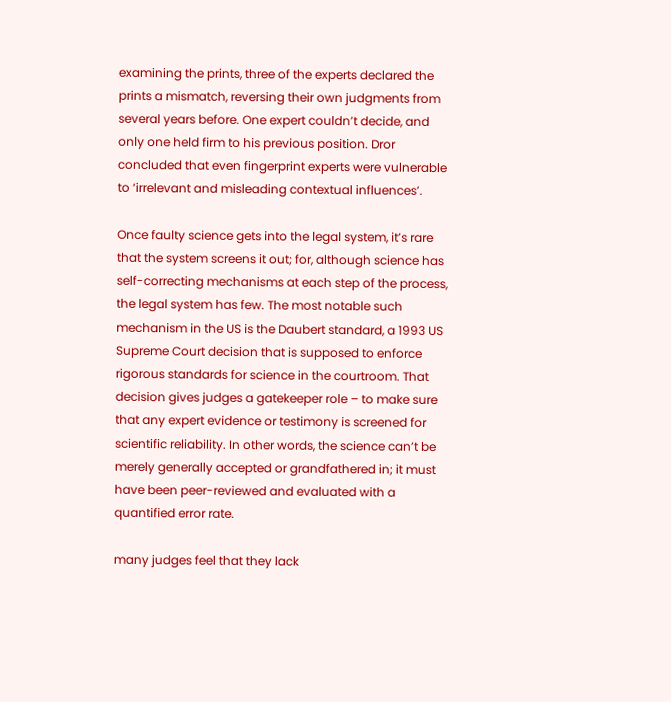examining the prints, three of the experts declared the prints a mismatch, reversing their own judgments from several years before. One expert couldn’t decide, and only one held firm to his previous position. Dror concluded that even fingerprint experts were vulnerable to ‘irrelevant and misleading contextual influences’.

Once faulty science gets into the legal system, it’s rare that the system screens it out; for, although science has self-correcting mechanisms at each step of the process, the legal system has few. The most notable such mechanism in the US is the Daubert standard, a 1993 US Supreme Court decision that is supposed to enforce rigorous standards for science in the courtroom. That decision gives judges a gatekeeper role – to make sure that any expert evidence or testimony is screened for scientific reliability. In other words, the science can’t be merely generally accepted or grandfathered in; it must have been peer-reviewed and evaluated with a quantified error rate.

many judges feel that they lack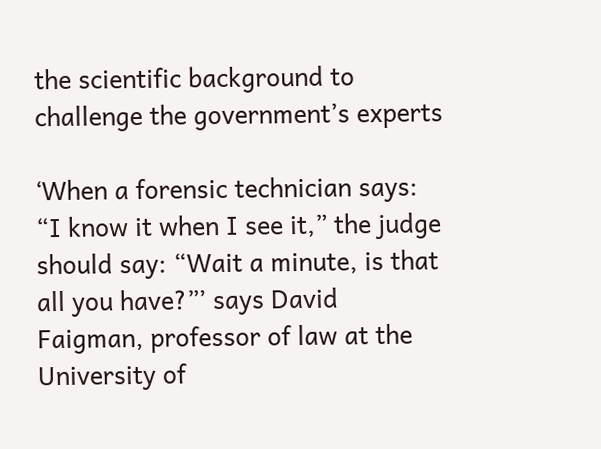the scientific background to challenge the government’s experts

‘When a forensic technician says: “I know it when I see it,” the judge should say: “Wait a minute, is that all you have?”’ says David Faigman, professor of law at the University of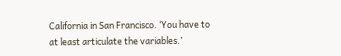California in San Francisco. ‘You have to at least articulate the variables.’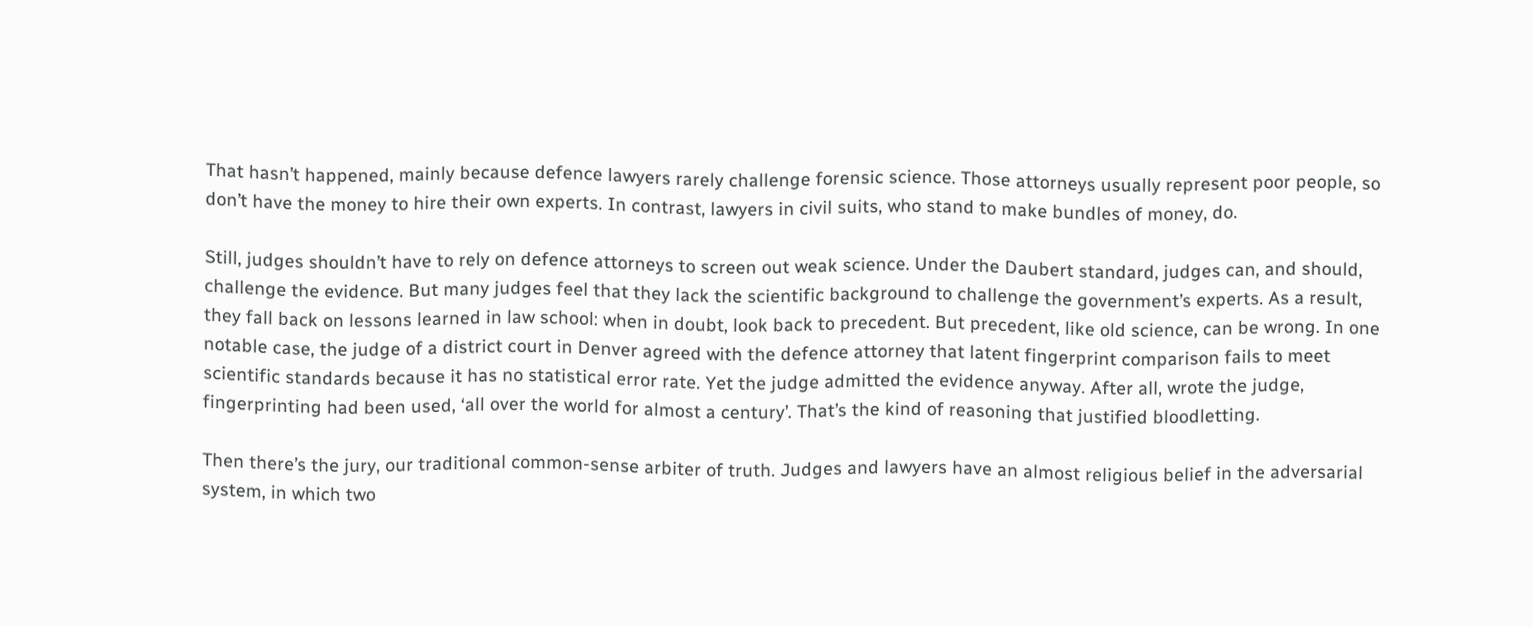That hasn’t happened, mainly because defence lawyers rarely challenge forensic science. Those attorneys usually represent poor people, so don’t have the money to hire their own experts. In contrast, lawyers in civil suits, who stand to make bundles of money, do.

Still, judges shouldn’t have to rely on defence attorneys to screen out weak science. Under the Daubert standard, judges can, and should, challenge the evidence. But many judges feel that they lack the scientific background to challenge the government’s experts. As a result, they fall back on lessons learned in law school: when in doubt, look back to precedent. But precedent, like old science, can be wrong. In one notable case, the judge of a district court in Denver agreed with the defence attorney that latent fingerprint comparison fails to meet scientific standards because it has no statistical error rate. Yet the judge admitted the evidence anyway. After all, wrote the judge, fingerprinting had been used, ‘all over the world for almost a century’. That’s the kind of reasoning that justified bloodletting.

Then there’s the jury, our traditional common-sense arbiter of truth. Judges and lawyers have an almost religious belief in the adversarial system, in which two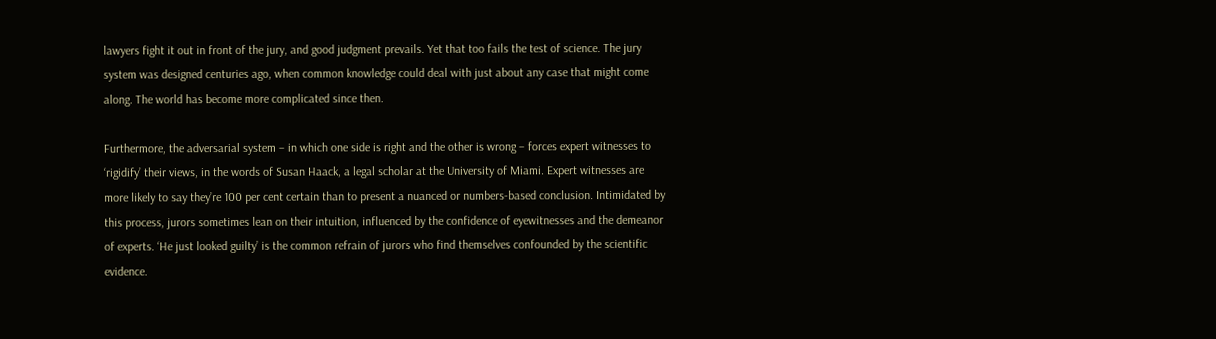lawyers fight it out in front of the jury, and good judgment prevails. Yet that too fails the test of science. The jury system was designed centuries ago, when common knowledge could deal with just about any case that might come along. The world has become more complicated since then.

Furthermore, the adversarial system – in which one side is right and the other is wrong – forces expert witnesses to ‘rigidify’ their views, in the words of Susan Haack, a legal scholar at the University of Miami. Expert witnesses are more likely to say they’re 100 per cent certain than to present a nuanced or numbers-based conclusion. Intimidated by this process, jurors sometimes lean on their intuition, influenced by the confidence of eyewitnesses and the demeanor of experts. ‘He just looked guilty’ is the common refrain of jurors who find themselves confounded by the scientific evidence.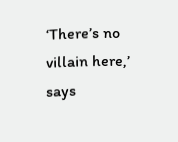‘There’s no villain here,’ says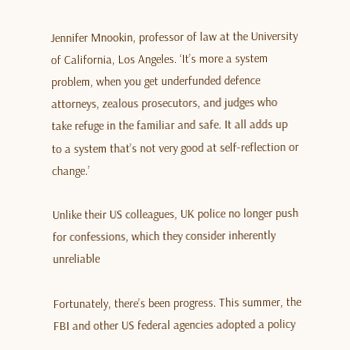Jennifer Mnookin, professor of law at the University of California, Los Angeles. ‘It’s more a system problem, when you get underfunded defence attorneys, zealous prosecutors, and judges who take refuge in the familiar and safe. It all adds up to a system that’s not very good at self-reflection or change.’

Unlike their US colleagues, UK police no longer push for confessions, which they consider inherently unreliable

Fortunately, there’s been progress. This summer, the FBI and other US federal agencies adopted a policy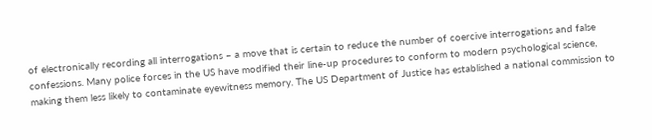of electronically recording all interrogations – a move that is certain to reduce the number of coercive interrogations and false confessions. Many police forces in the US have modified their line-up procedures to conform to modern psychological science, making them less likely to contaminate eyewitness memory. The US Department of Justice has established a national commission to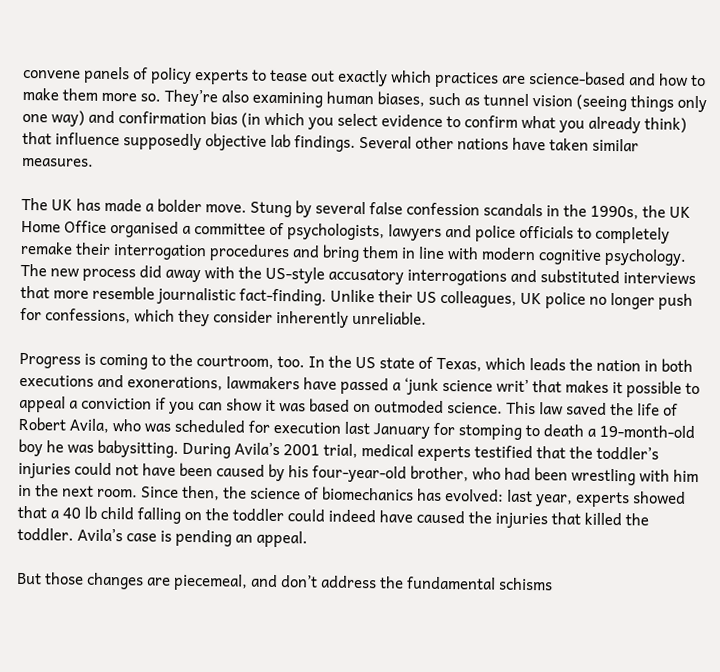convene panels of policy experts to tease out exactly which practices are science-based and how to make them more so. They’re also examining human biases, such as tunnel vision (seeing things only one way) and confirmation bias (in which you select evidence to confirm what you already think) that influence supposedly objective lab findings. Several other nations have taken similar measures.

The UK has made a bolder move. Stung by several false confession scandals in the 1990s, the UK Home Office organised a committee of psychologists, lawyers and police officials to completely remake their interrogation procedures and bring them in line with modern cognitive psychology. The new process did away with the US-style accusatory interrogations and substituted interviews that more resemble journalistic fact-finding. Unlike their US colleagues, UK police no longer push for confessions, which they consider inherently unreliable.

Progress is coming to the courtroom, too. In the US state of Texas, which leads the nation in both executions and exonerations, lawmakers have passed a ‘junk science writ’ that makes it possible to appeal a conviction if you can show it was based on outmoded science. This law saved the life of Robert Avila, who was scheduled for execution last January for stomping to death a 19-month-old boy he was babysitting. During Avila’s 2001 trial, medical experts testified that the toddler’s injuries could not have been caused by his four-year-old brother, who had been wrestling with him in the next room. Since then, the science of biomechanics has evolved: last year, experts showed that a 40 lb child falling on the toddler could indeed have caused the injuries that killed the toddler. Avila’s case is pending an appeal.

But those changes are piecemeal, and don’t address the fundamental schisms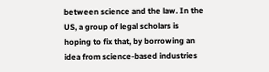between science and the law. In the US, a group of legal scholars is hoping to fix that, by borrowing an idea from science-based industries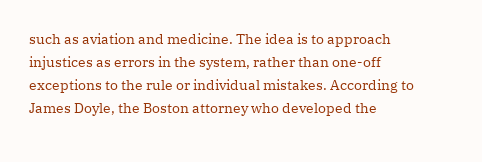such as aviation and medicine. The idea is to approach injustices as errors in the system, rather than one-off exceptions to the rule or individual mistakes. According to James Doyle, the Boston attorney who developed the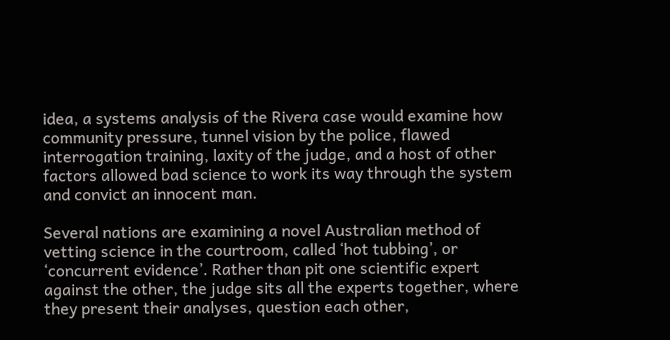idea, a systems analysis of the Rivera case would examine how community pressure, tunnel vision by the police, flawed interrogation training, laxity of the judge, and a host of other factors allowed bad science to work its way through the system and convict an innocent man.

Several nations are examining a novel Australian method of vetting science in the courtroom, called ‘hot tubbing’, or ‘concurrent evidence’. Rather than pit one scientific expert against the other, the judge sits all the experts together, where they present their analyses, question each other,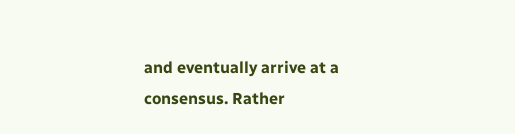and eventually arrive at a consensus. Rather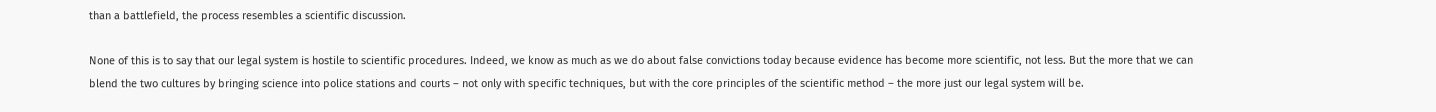than a battlefield, the process resembles a scientific discussion.

None of this is to say that our legal system is hostile to scientific procedures. Indeed, we know as much as we do about false convictions today because evidence has become more scientific, not less. But the more that we can blend the two cultures by bringing science into police stations and courts – not only with specific techniques, but with the core principles of the scientific method – the more just our legal system will be.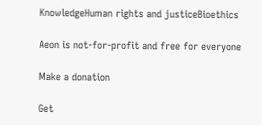KnowledgeHuman rights and justiceBioethics

Aeon is not-for-profit and free for everyone

Make a donation

Get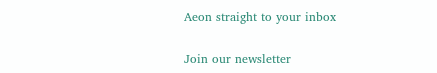Aeon straight to your inbox

Join our newsletter